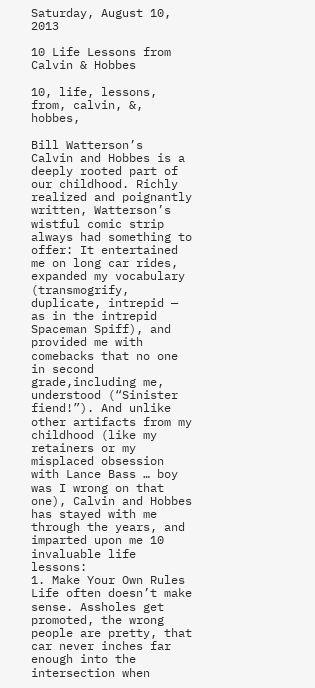Saturday, August 10, 2013

10 Life Lessons from Calvin & Hobbes

10, life, lessons, from, calvin, &, hobbes,

Bill Watterson’s
Calvin and Hobbes is a deeply rooted part of our childhood. Richly realized and poignantly written, Watterson’s wistful comic strip always had something to offer: It entertained me on long car rides, expanded my vocabulary (transmogrify, duplicate, intrepid — as in the intrepid Spaceman Spiff), and provided me with comebacks that no one in second grade,including me, understood (“Sinister fiend!”). And unlike other artifacts from my childhood (like my retainers or my misplaced obsession with Lance Bass … boy was I wrong on that one), Calvin and Hobbes has stayed with me through the years, and imparted upon me 10 invaluable life lessons:
1. Make Your Own Rules
Life often doesn’t make sense. Assholes get promoted, the wrong people are pretty, that car never inches far enough into the intersection when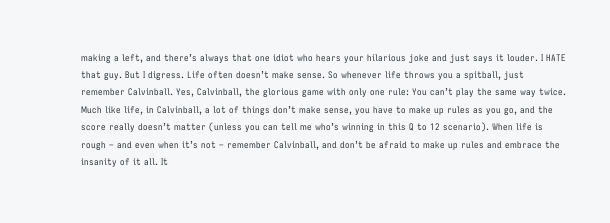making a left, and there’s always that one idiot who hears your hilarious joke and just says it louder. I HATE that guy. But I digress. Life often doesn’t make sense. So whenever life throws you a spitball, just remember Calvinball. Yes, Calvinball, the glorious game with only one rule: You can’t play the same way twice. Much like life, in Calvinball, a lot of things don’t make sense, you have to make up rules as you go, and the score really doesn’t matter (unless you can tell me who’s winning in this Q to 12 scenario). When life is rough – and even when it’s not – remember Calvinball, and don’t be afraid to make up rules and embrace the insanity of it all. It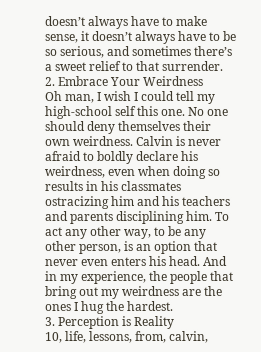doesn’t always have to make sense, it doesn’t always have to be so serious, and sometimes there’s a sweet relief to that surrender.
2. Embrace Your Weirdness
Oh man, I wish I could tell my high-school self this one. No one should deny themselves their own weirdness. Calvin is never afraid to boldly declare his weirdness, even when doing so results in his classmates ostracizing him and his teachers and parents disciplining him. To act any other way, to be any other person, is an option that never even enters his head. And in my experience, the people that bring out my weirdness are the ones I hug the hardest.
3. Perception is Reality
10, life, lessons, from, calvin,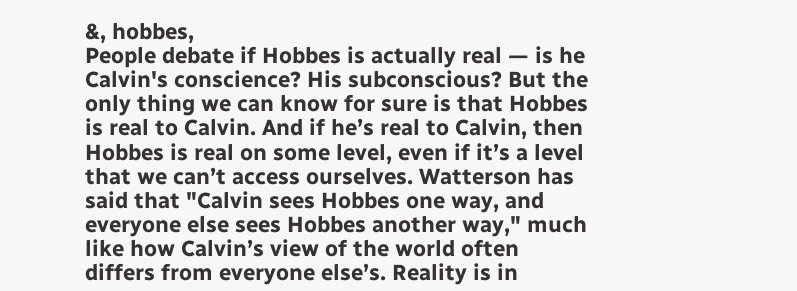&, hobbes,
People debate if Hobbes is actually real — is he Calvin's conscience? His subconscious? But the only thing we can know for sure is that Hobbes is real to Calvin. And if he’s real to Calvin, then Hobbes is real on some level, even if it’s a level that we can’t access ourselves. Watterson has said that "Calvin sees Hobbes one way, and everyone else sees Hobbes another way," much like how Calvin’s view of the world often differs from everyone else’s. Reality is in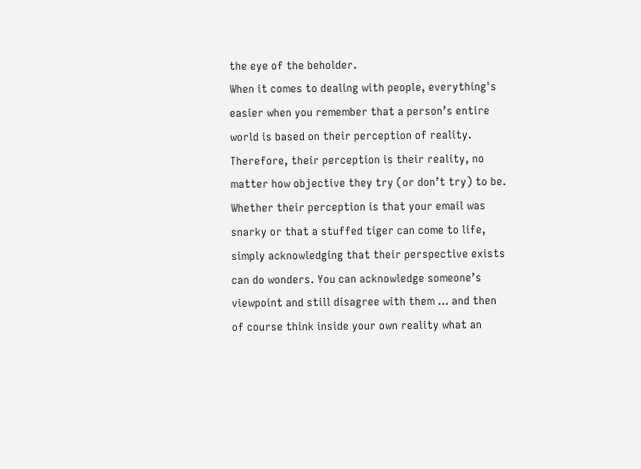the eye of the beholder.
When it comes to dealing with people, everything's easier when you remember that a person’s entire world is based on their perception of reality. Therefore, their perception is their reality, no matter how objective they try (or don’t try) to be. Whether their perception is that your email was snarky or that a stuffed tiger can come to life, simply acknowledging that their perspective exists can do wonders. You can acknowledge someone’s viewpoint and still disagree with them … and then of course think inside your own reality what an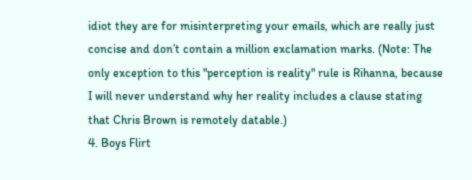idiot they are for misinterpreting your emails, which are really just concise and don’t contain a million exclamation marks. (Note: The only exception to this "perception is reality" rule is Rihanna, because I will never understand why her reality includes a clause stating that Chris Brown is remotely datable.)
4. Boys Flirt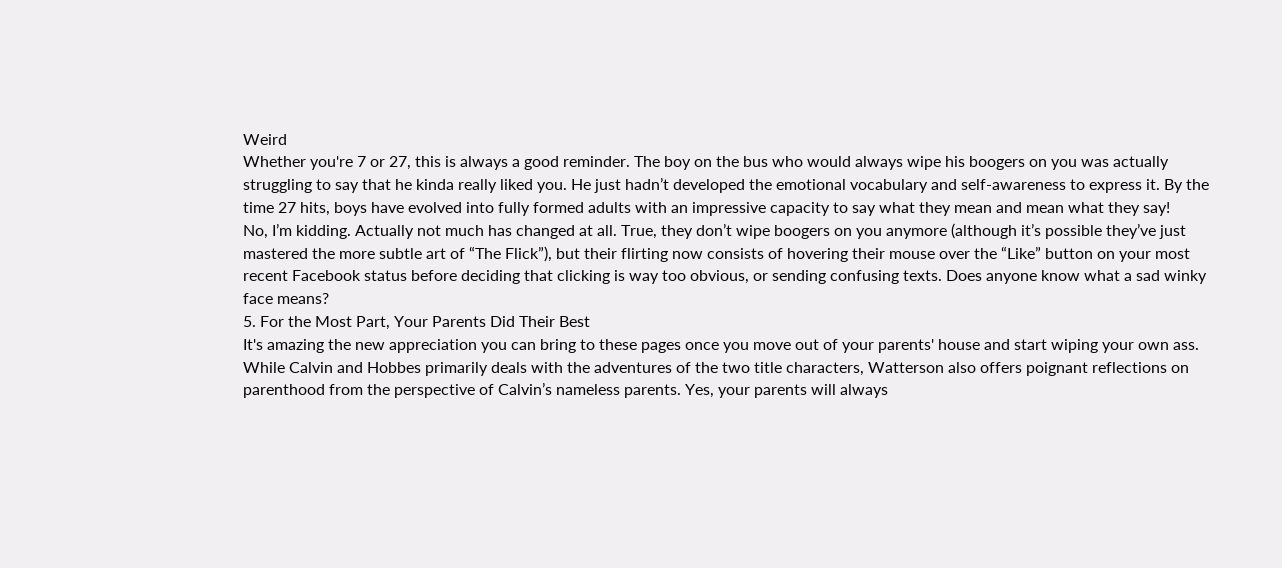Weird
Whether you're 7 or 27, this is always a good reminder. The boy on the bus who would always wipe his boogers on you was actually struggling to say that he kinda really liked you. He just hadn’t developed the emotional vocabulary and self-awareness to express it. By the time 27 hits, boys have evolved into fully formed adults with an impressive capacity to say what they mean and mean what they say!
No, I’m kidding. Actually not much has changed at all. True, they don’t wipe boogers on you anymore (although it’s possible they’ve just mastered the more subtle art of “The Flick”), but their flirting now consists of hovering their mouse over the “Like” button on your most recent Facebook status before deciding that clicking is way too obvious, or sending confusing texts. Does anyone know what a sad winky face means?
5. For the Most Part, Your Parents Did Their Best
It's amazing the new appreciation you can bring to these pages once you move out of your parents' house and start wiping your own ass. While Calvin and Hobbes primarily deals with the adventures of the two title characters, Watterson also offers poignant reflections on parenthood from the perspective of Calvin’s nameless parents. Yes, your parents will always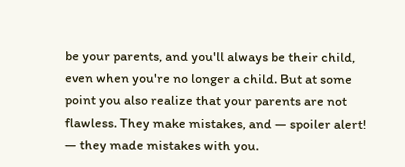be your parents, and you'll always be their child, even when you're no longer a child. But at some point you also realize that your parents are not flawless. They make mistakes, and — spoiler alert! — they made mistakes with you.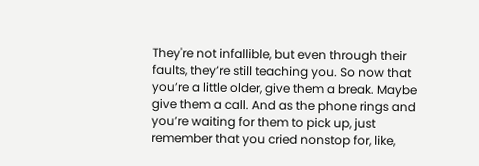They're not infallible, but even through their faults, they’re still teaching you. So now that you’re a little older, give them a break. Maybe give them a call. And as the phone rings and you’re waiting for them to pick up, just remember that you cried nonstop for, like,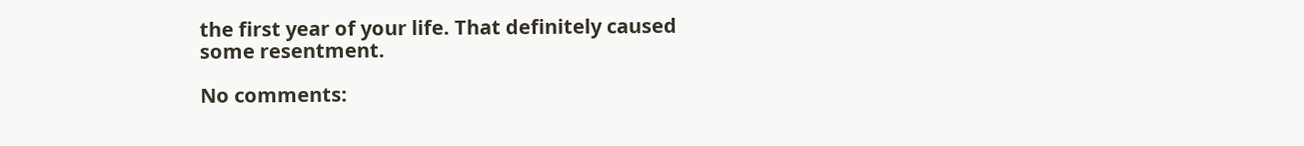the first year of your life. That definitely caused some resentment.

No comments: